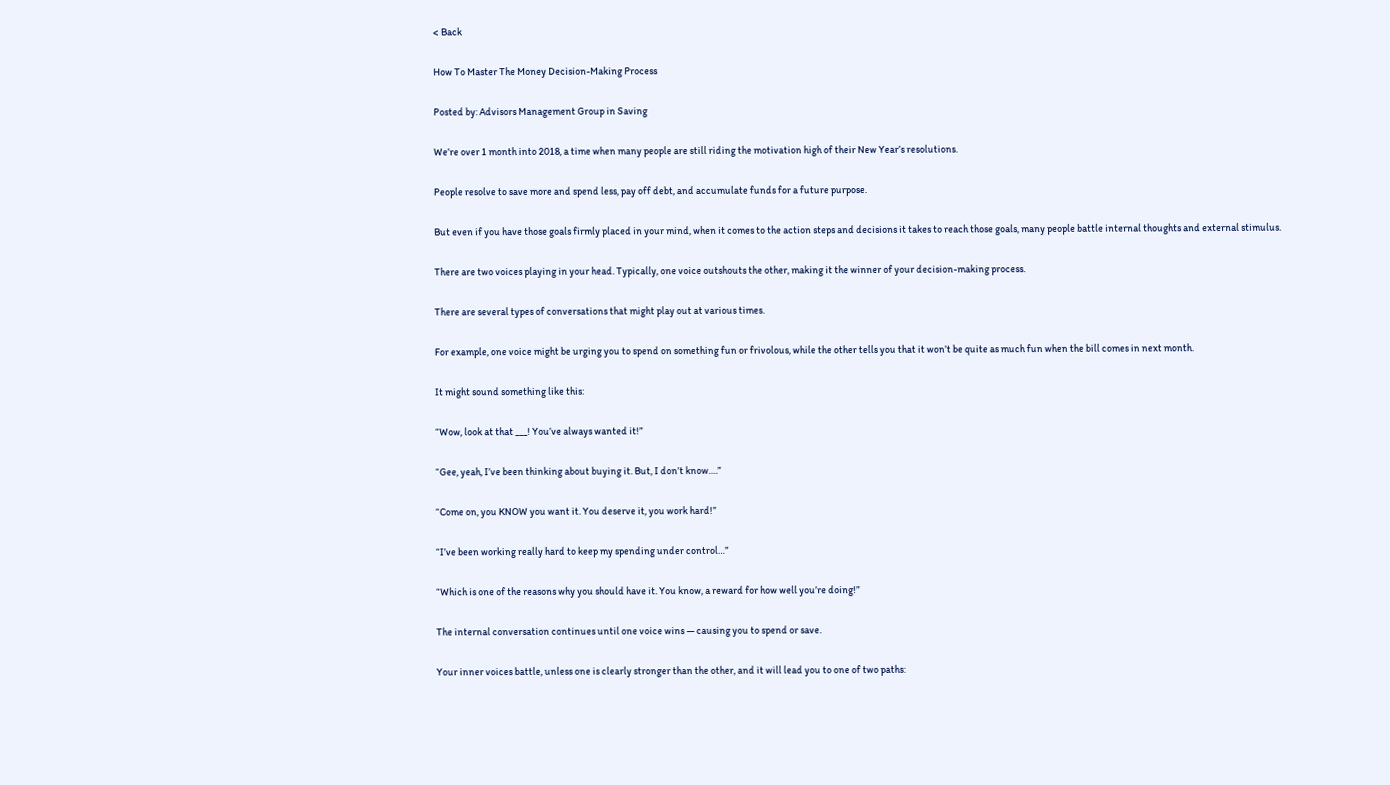< Back

How To Master The Money Decision-Making Process

Posted by: Advisors Management Group in Saving

We’re over 1 month into 2018, a time when many people are still riding the motivation high of their New Year’s resolutions.

People resolve to save more and spend less, pay off debt, and accumulate funds for a future purpose.

But even if you have those goals firmly placed in your mind, when it comes to the action steps and decisions it takes to reach those goals, many people battle internal thoughts and external stimulus.

There are two voices playing in your head. Typically, one voice outshouts the other, making it the winner of your decision-making process.

There are several types of conversations that might play out at various times.

For example, one voice might be urging you to spend on something fun or frivolous, while the other tells you that it won’t be quite as much fun when the bill comes in next month.

It might sound something like this:

“Wow, look at that ___! You’ve always wanted it!”

“Gee, yeah, I’ve been thinking about buying it. But, I don’t know….”

“Come on, you KNOW you want it. You deserve it, you work hard!”

“I’ve been working really hard to keep my spending under control…”

“Which is one of the reasons why you should have it. You know, a reward for how well you’re doing!”

The internal conversation continues until one voice wins — causing you to spend or save.

Your inner voices battle, unless one is clearly stronger than the other, and it will lead you to one of two paths: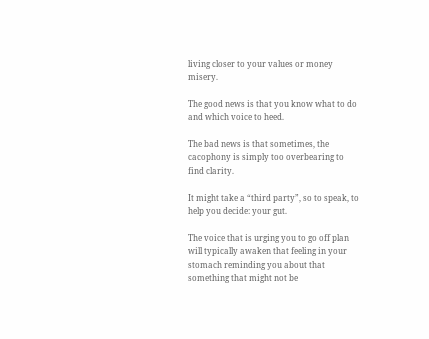living closer to your values or money misery.

The good news is that you know what to do and which voice to heed.

The bad news is that sometimes, the cacophony is simply too overbearing to find clarity.

It might take a “third party”, so to speak, to help you decide: your gut.

The voice that is urging you to go off plan will typically awaken that feeling in your stomach reminding you about that something that might not be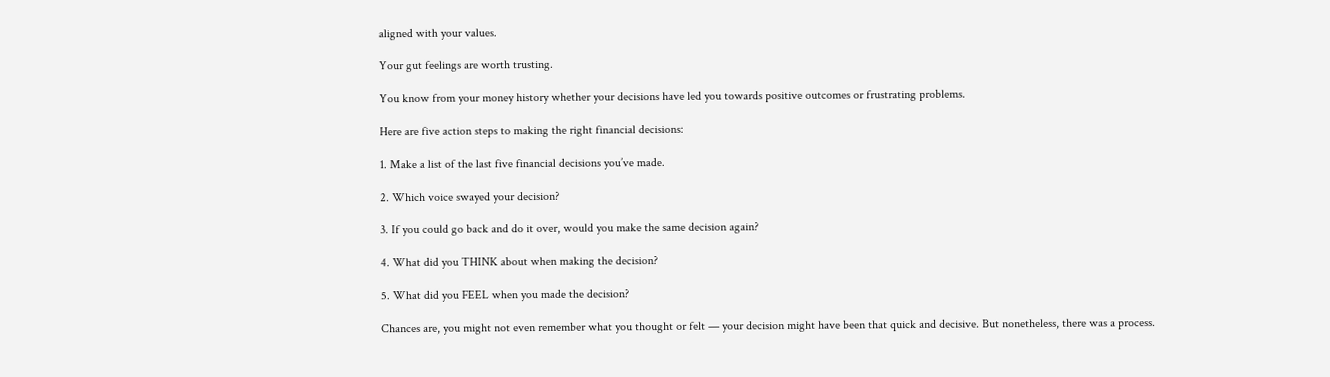aligned with your values.

Your gut feelings are worth trusting.

You know from your money history whether your decisions have led you towards positive outcomes or frustrating problems.

Here are five action steps to making the right financial decisions:

1. Make a list of the last five financial decisions you’ve made.

2. Which voice swayed your decision?

3. If you could go back and do it over, would you make the same decision again?

4. What did you THINK about when making the decision?

5. What did you FEEL when you made the decision?

Chances are, you might not even remember what you thought or felt — your decision might have been that quick and decisive. But nonetheless, there was a process.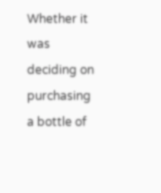Whether it was deciding on purchasing a bottle of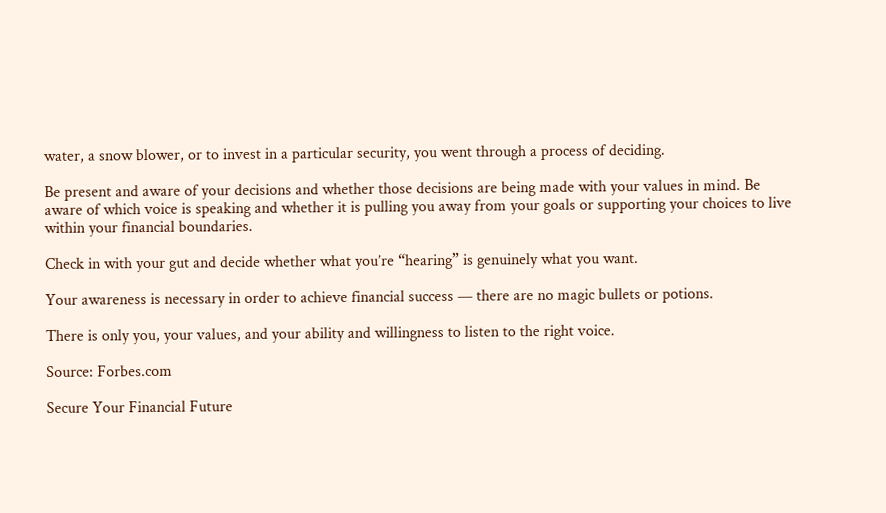water, a snow blower, or to invest in a particular security, you went through a process of deciding.

Be present and aware of your decisions and whether those decisions are being made with your values in mind. Be aware of which voice is speaking and whether it is pulling you away from your goals or supporting your choices to live within your financial boundaries.

Check in with your gut and decide whether what you’re “hearing” is genuinely what you want.

Your awareness is necessary in order to achieve financial success — there are no magic bullets or potions.

There is only you, your values, and your ability and willingness to listen to the right voice.

Source: Forbes.com

Secure Your Financial Future